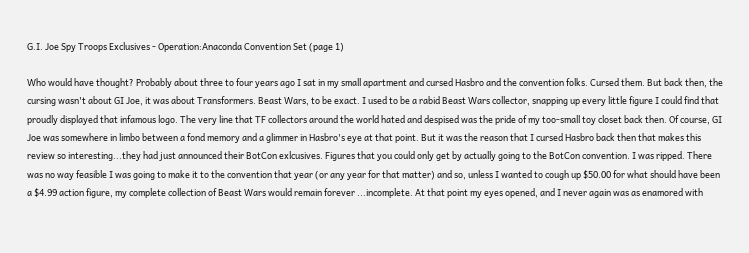G.I. Joe Spy Troops Exclusives - Operation:Anaconda Convention Set (page 1)

Who would have thought? Probably about three to four years ago I sat in my small apartment and cursed Hasbro and the convention folks. Cursed them. But back then, the cursing wasn't about GI Joe, it was about Transformers. Beast Wars, to be exact. I used to be a rabid Beast Wars collector, snapping up every little figure I could find that proudly displayed that infamous logo. The very line that TF collectors around the world hated and despised was the pride of my too-small toy closet back then. Of course, GI Joe was somewhere in limbo between a fond memory and a glimmer in Hasbro's eye at that point. But it was the reason that I cursed Hasbro back then that makes this review so interesting...they had just announced their BotCon exlcusives. Figures that you could only get by actually going to the BotCon convention. I was ripped. There was no way feasible I was going to make it to the convention that year (or any year for that matter) and so, unless I wanted to cough up $50.00 for what should have been a $4.99 action figure, my complete collection of Beast Wars would remain forever ...incomplete. At that point my eyes opened, and I never again was as enamored with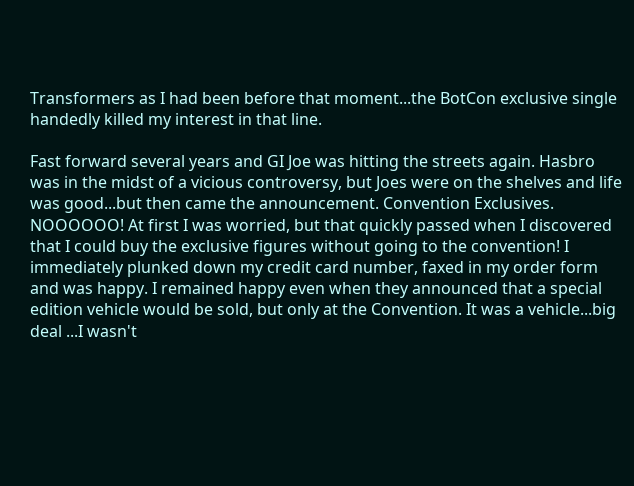Transformers as I had been before that moment...the BotCon exclusive single handedly killed my interest in that line.

Fast forward several years and GI Joe was hitting the streets again. Hasbro was in the midst of a vicious controversy, but Joes were on the shelves and life was good...but then came the announcement. Convention Exclusives. NOOOOOO! At first I was worried, but that quickly passed when I discovered that I could buy the exclusive figures without going to the convention! I immediately plunked down my credit card number, faxed in my order form and was happy. I remained happy even when they announced that a special edition vehicle would be sold, but only at the Convention. It was a vehicle...big deal ...I wasn't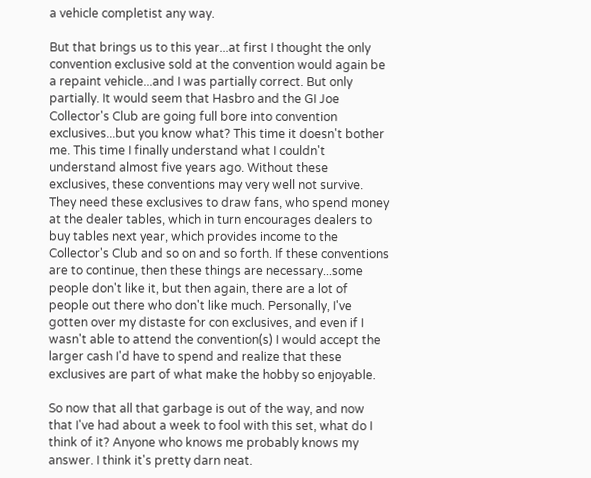a vehicle completist any way.

But that brings us to this year...at first I thought the only convention exclusive sold at the convention would again be a repaint vehicle...and I was partially correct. But only partially. It would seem that Hasbro and the GI Joe Collector's Club are going full bore into convention exclusives...but you know what? This time it doesn't bother me. This time I finally understand what I couldn't understand almost five years ago. Without these exclusives, these conventions may very well not survive. They need these exclusives to draw fans, who spend money at the dealer tables, which in turn encourages dealers to buy tables next year, which provides income to the Collector's Club and so on and so forth. If these conventions are to continue, then these things are necessary...some people don't like it, but then again, there are a lot of people out there who don't like much. Personally, I've gotten over my distaste for con exclusives, and even if I wasn't able to attend the convention(s) I would accept the larger cash I'd have to spend and realize that these exclusives are part of what make the hobby so enjoyable.

So now that all that garbage is out of the way, and now that I've had about a week to fool with this set, what do I think of it? Anyone who knows me probably knows my answer. I think it's pretty darn neat.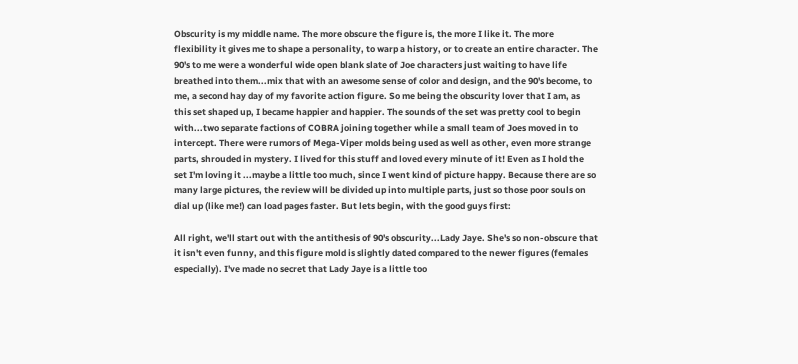Obscurity is my middle name. The more obscure the figure is, the more I like it. The more flexibility it gives me to shape a personality, to warp a history, or to create an entire character. The 90's to me were a wonderful wide open blank slate of Joe characters just waiting to have life breathed into them...mix that with an awesome sense of color and design, and the 90's become, to me, a second hay day of my favorite action figure. So me being the obscurity lover that I am, as this set shaped up, I became happier and happier. The sounds of the set was pretty cool to begin with...two separate factions of COBRA joining together while a small team of Joes moved in to intercept. There were rumors of Mega-Viper molds being used as well as other, even more strange parts, shrouded in mystery. I lived for this stuff and loved every minute of it! Even as I hold the set I'm loving it ...maybe a little too much, since I went kind of picture happy. Because there are so many large pictures, the review will be divided up into multiple parts, just so those poor souls on dial up (like me!) can load pages faster. But lets begin, with the good guys first:

All right, we'll start out with the antithesis of 90's obscurity...Lady Jaye. She's so non-obscure that it isn't even funny, and this figure mold is slightly dated compared to the newer figures (females especially). I've made no secret that Lady Jaye is a little too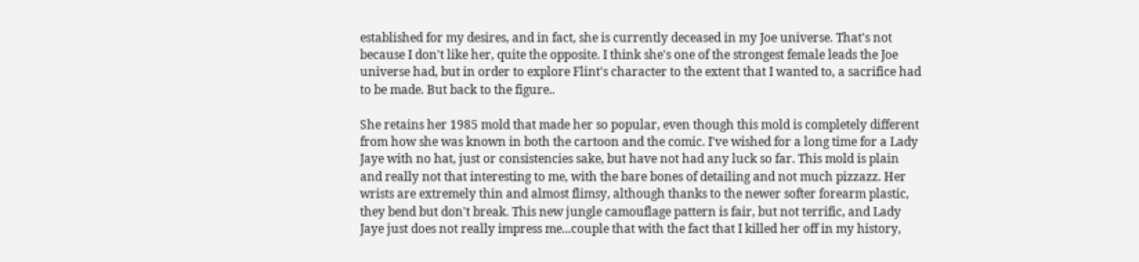established for my desires, and in fact, she is currently deceased in my Joe universe. That's not because I don't like her, quite the opposite. I think she's one of the strongest female leads the Joe universe had, but in order to explore Flint's character to the extent that I wanted to, a sacrifice had to be made. But back to the figure..

She retains her 1985 mold that made her so popular, even though this mold is completely different from how she was known in both the cartoon and the comic. I've wished for a long time for a Lady Jaye with no hat, just or consistencies sake, but have not had any luck so far. This mold is plain and really not that interesting to me, with the bare bones of detailing and not much pizzazz. Her wrists are extremely thin and almost flimsy, although thanks to the newer softer forearm plastic, they bend but don't break. This new jungle camouflage pattern is fair, but not terrific, and Lady Jaye just does not really impress me...couple that with the fact that I killed her off in my history,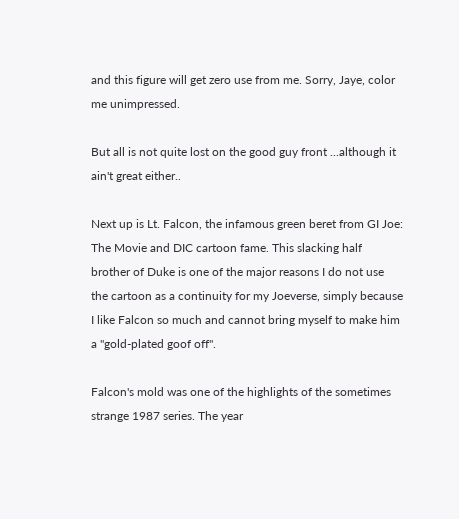and this figure will get zero use from me. Sorry, Jaye, color me unimpressed.

But all is not quite lost on the good guy front ...although it ain't great either..

Next up is Lt. Falcon, the infamous green beret from GI Joe: The Movie and DIC cartoon fame. This slacking half brother of Duke is one of the major reasons I do not use the cartoon as a continuity for my Joeverse, simply because I like Falcon so much and cannot bring myself to make him a "gold-plated goof off".

Falcon's mold was one of the highlights of the sometimes strange 1987 series. The year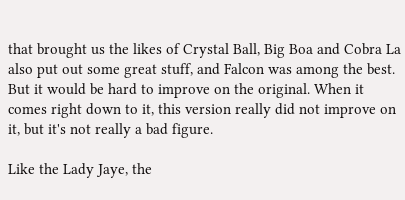that brought us the likes of Crystal Ball, Big Boa and Cobra La also put out some great stuff, and Falcon was among the best. But it would be hard to improve on the original. When it comes right down to it, this version really did not improve on it, but it's not really a bad figure.

Like the Lady Jaye, the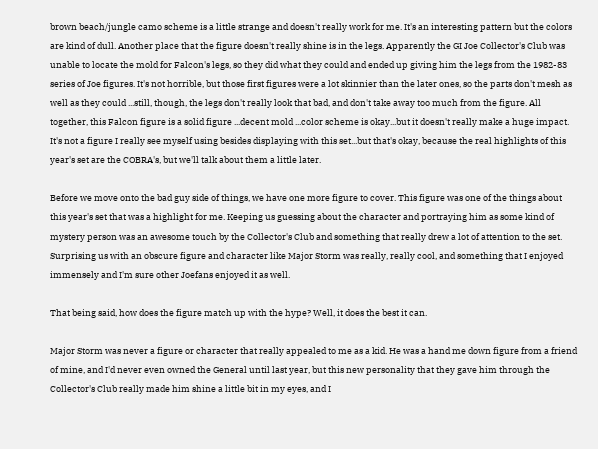brown beach/jungle camo scheme is a little strange and doesn't really work for me. It's an interesting pattern but the colors are kind of dull. Another place that the figure doesn't really shine is in the legs. Apparently the GI Joe Collector's Club was unable to locate the mold for Falcon's legs, so they did what they could and ended up giving him the legs from the 1982-83 series of Joe figures. It's not horrible, but those first figures were a lot skinnier than the later ones, so the parts don't mesh as well as they could ...still, though, the legs don't really look that bad, and don't take away too much from the figure. All together, this Falcon figure is a solid figure ...decent mold ...color scheme is okay...but it doesn't really make a huge impact. It's not a figure I really see myself using besides displaying with this set...but that's okay, because the real highlights of this year's set are the COBRA's, but we'll talk about them a little later.

Before we move onto the bad guy side of things, we have one more figure to cover. This figure was one of the things about this year's set that was a highlight for me. Keeping us guessing about the character and portraying him as some kind of mystery person was an awesome touch by the Collector's Club and something that really drew a lot of attention to the set. Surprising us with an obscure figure and character like Major Storm was really, really cool, and something that I enjoyed immensely and I'm sure other Joefans enjoyed it as well.

That being said, how does the figure match up with the hype? Well, it does the best it can.

Major Storm was never a figure or character that really appealed to me as a kid. He was a hand me down figure from a friend of mine, and I'd never even owned the General until last year, but this new personality that they gave him through the Collector's Club really made him shine a little bit in my eyes, and I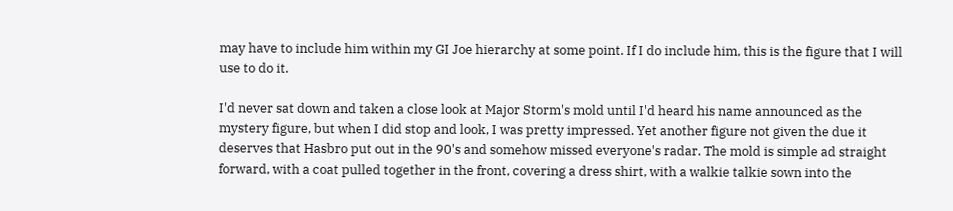may have to include him within my GI Joe hierarchy at some point. If I do include him, this is the figure that I will use to do it.

I'd never sat down and taken a close look at Major Storm's mold until I'd heard his name announced as the mystery figure, but when I did stop and look, I was pretty impressed. Yet another figure not given the due it deserves that Hasbro put out in the 90's and somehow missed everyone's radar. The mold is simple ad straight forward, with a coat pulled together in the front, covering a dress shirt, with a walkie talkie sown into the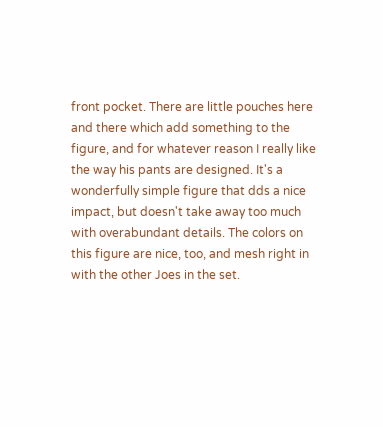front pocket. There are little pouches here and there which add something to the figure, and for whatever reason I really like the way his pants are designed. It's a wonderfully simple figure that dds a nice impact, but doesn't take away too much with overabundant details. The colors on this figure are nice, too, and mesh right in with the other Joes in the set.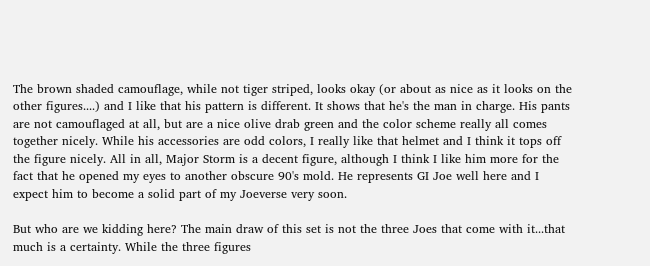The brown shaded camouflage, while not tiger striped, looks okay (or about as nice as it looks on the other figures....) and I like that his pattern is different. It shows that he's the man in charge. His pants are not camouflaged at all, but are a nice olive drab green and the color scheme really all comes together nicely. While his accessories are odd colors, I really like that helmet and I think it tops off the figure nicely. All in all, Major Storm is a decent figure, although I think I like him more for the fact that he opened my eyes to another obscure 90's mold. He represents GI Joe well here and I expect him to become a solid part of my Joeverse very soon.

But who are we kidding here? The main draw of this set is not the three Joes that come with it...that much is a certainty. While the three figures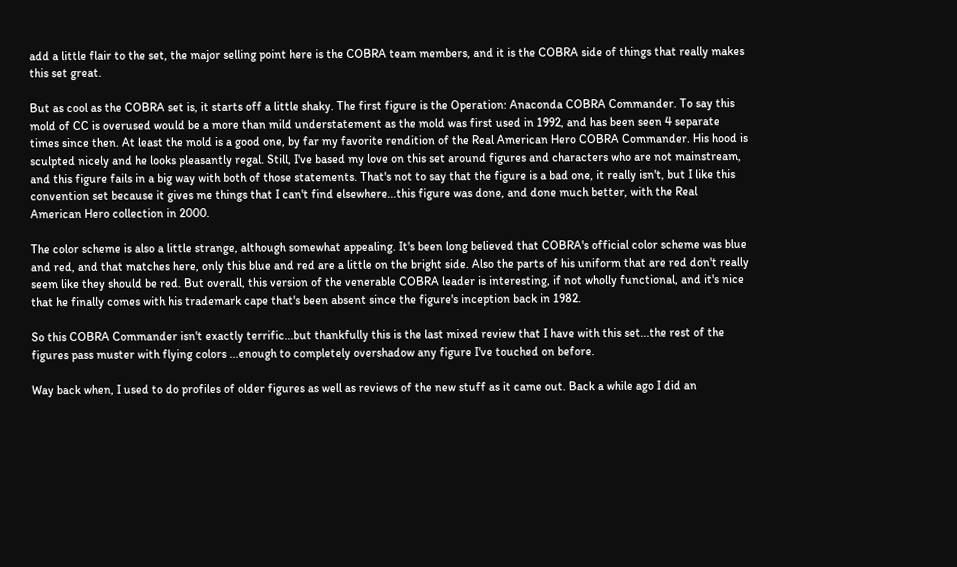add a little flair to the set, the major selling point here is the COBRA team members, and it is the COBRA side of things that really makes this set great.

But as cool as the COBRA set is, it starts off a little shaky. The first figure is the Operation: Anaconda COBRA Commander. To say this mold of CC is overused would be a more than mild understatement as the mold was first used in 1992, and has been seen 4 separate times since then. At least the mold is a good one, by far my favorite rendition of the Real American Hero COBRA Commander. His hood is sculpted nicely and he looks pleasantly regal. Still, I've based my love on this set around figures and characters who are not mainstream, and this figure fails in a big way with both of those statements. That's not to say that the figure is a bad one, it really isn't, but I like this convention set because it gives me things that I can't find elsewhere...this figure was done, and done much better, with the Real American Hero collection in 2000.

The color scheme is also a little strange, although somewhat appealing. It's been long believed that COBRA's official color scheme was blue and red, and that matches here, only this blue and red are a little on the bright side. Also the parts of his uniform that are red don't really seem like they should be red. But overall, this version of the venerable COBRA leader is interesting, if not wholly functional, and it's nice that he finally comes with his trademark cape that's been absent since the figure's inception back in 1982.

So this COBRA Commander isn't exactly terrific...but thankfully this is the last mixed review that I have with this set...the rest of the figures pass muster with flying colors ...enough to completely overshadow any figure I've touched on before.

Way back when, I used to do profiles of older figures as well as reviews of the new stuff as it came out. Back a while ago I did an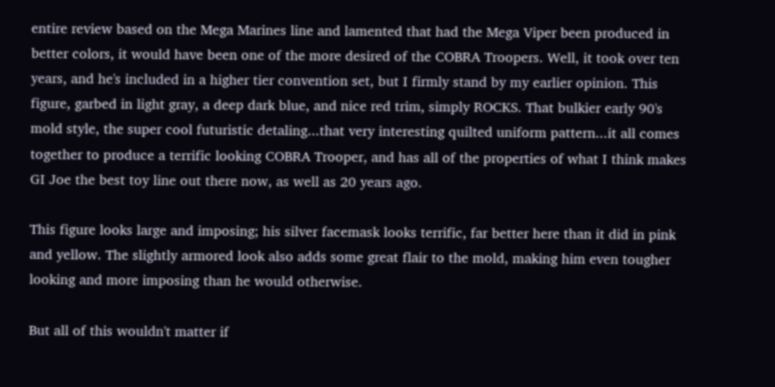entire review based on the Mega Marines line and lamented that had the Mega Viper been produced in better colors, it would have been one of the more desired of the COBRA Troopers. Well, it took over ten years, and he's included in a higher tier convention set, but I firmly stand by my earlier opinion. This figure, garbed in light gray, a deep dark blue, and nice red trim, simply ROCKS. That bulkier early 90's mold style, the super cool futuristic detaling...that very interesting quilted uniform pattern...it all comes together to produce a terrific looking COBRA Trooper, and has all of the properties of what I think makes GI Joe the best toy line out there now, as well as 20 years ago.

This figure looks large and imposing; his silver facemask looks terrific, far better here than it did in pink and yellow. The slightly armored look also adds some great flair to the mold, making him even tougher looking and more imposing than he would otherwise.

But all of this wouldn't matter if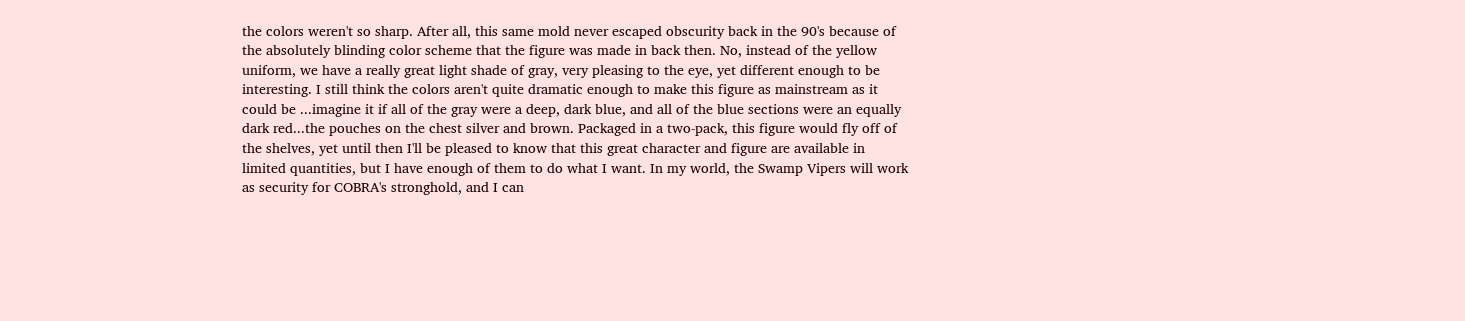the colors weren't so sharp. After all, this same mold never escaped obscurity back in the 90's because of the absolutely blinding color scheme that the figure was made in back then. No, instead of the yellow uniform, we have a really great light shade of gray, very pleasing to the eye, yet different enough to be interesting. I still think the colors aren't quite dramatic enough to make this figure as mainstream as it could be ...imagine it if all of the gray were a deep, dark blue, and all of the blue sections were an equally dark red...the pouches on the chest silver and brown. Packaged in a two-pack, this figure would fly off of the shelves, yet until then I'll be pleased to know that this great character and figure are available in limited quantities, but I have enough of them to do what I want. In my world, the Swamp Vipers will work as security for COBRA's stronghold, and I can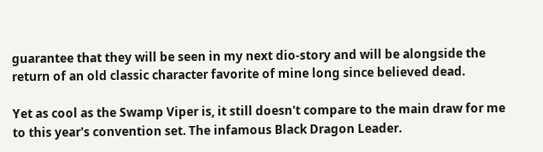guarantee that they will be seen in my next dio-story and will be alongside the return of an old classic character favorite of mine long since believed dead.

Yet as cool as the Swamp Viper is, it still doesn't compare to the main draw for me to this year's convention set. The infamous Black Dragon Leader.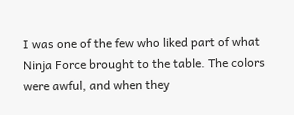I was one of the few who liked part of what Ninja Force brought to the table. The colors were awful, and when they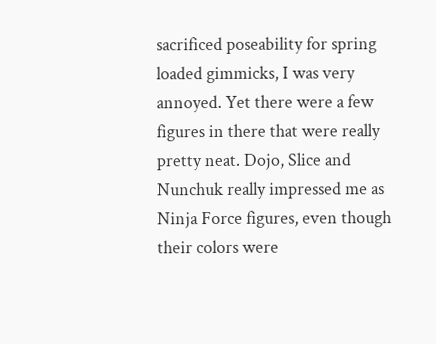sacrificed poseability for spring loaded gimmicks, I was very annoyed. Yet there were a few figures in there that were really pretty neat. Dojo, Slice and Nunchuk really impressed me as Ninja Force figures, even though their colors were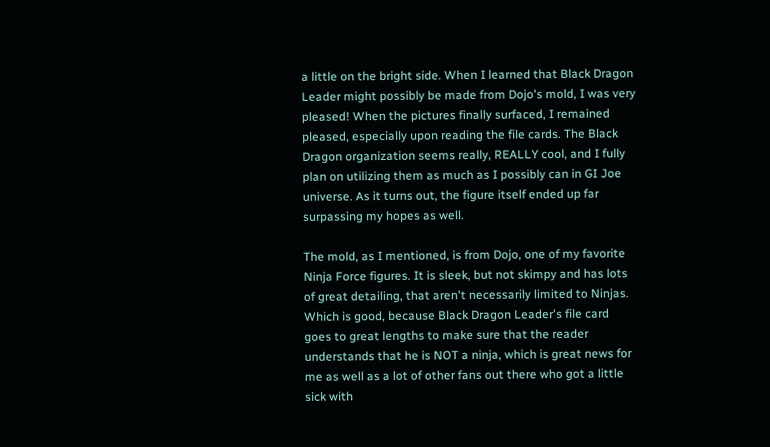a little on the bright side. When I learned that Black Dragon Leader might possibly be made from Dojo's mold, I was very pleased! When the pictures finally surfaced, I remained pleased, especially upon reading the file cards. The Black Dragon organization seems really, REALLY cool, and I fully plan on utilizing them as much as I possibly can in GI Joe universe. As it turns out, the figure itself ended up far surpassing my hopes as well.

The mold, as I mentioned, is from Dojo, one of my favorite Ninja Force figures. It is sleek, but not skimpy and has lots of great detailing, that aren't necessarily limited to Ninjas. Which is good, because Black Dragon Leader's file card goes to great lengths to make sure that the reader understands that he is NOT a ninja, which is great news for me as well as a lot of other fans out there who got a little sick with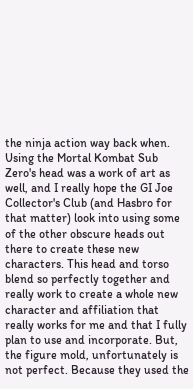the ninja action way back when. Using the Mortal Kombat Sub Zero's head was a work of art as well, and I really hope the GI Joe Collector's Club (and Hasbro for that matter) look into using some of the other obscure heads out there to create these new characters. This head and torso blend so perfectly together and really work to create a whole new character and affiliation that really works for me and that I fully plan to use and incorporate. But, the figure mold, unfortunately is not perfect. Because they used the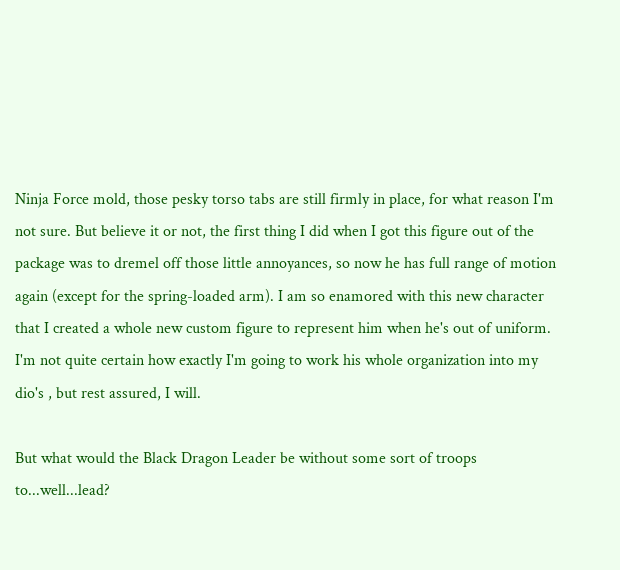Ninja Force mold, those pesky torso tabs are still firmly in place, for what reason I'm not sure. But believe it or not, the first thing I did when I got this figure out of the package was to dremel off those little annoyances, so now he has full range of motion again (except for the spring-loaded arm). I am so enamored with this new character that I created a whole new custom figure to represent him when he's out of uniform. I'm not quite certain how exactly I'm going to work his whole organization into my dio's , but rest assured, I will.

But what would the Black Dragon Leader be without some sort of troops to...well...lead?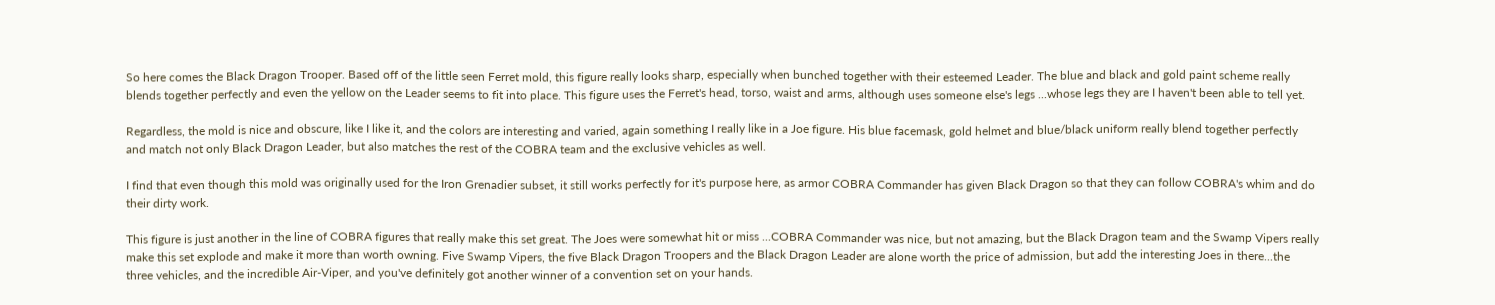So here comes the Black Dragon Trooper. Based off of the little seen Ferret mold, this figure really looks sharp, especially when bunched together with their esteemed Leader. The blue and black and gold paint scheme really blends together perfectly and even the yellow on the Leader seems to fit into place. This figure uses the Ferret's head, torso, waist and arms, although uses someone else's legs ...whose legs they are I haven't been able to tell yet.

Regardless, the mold is nice and obscure, like I like it, and the colors are interesting and varied, again something I really like in a Joe figure. His blue facemask, gold helmet and blue/black uniform really blend together perfectly and match not only Black Dragon Leader, but also matches the rest of the COBRA team and the exclusive vehicles as well.

I find that even though this mold was originally used for the Iron Grenadier subset, it still works perfectly for it's purpose here, as armor COBRA Commander has given Black Dragon so that they can follow COBRA's whim and do their dirty work.

This figure is just another in the line of COBRA figures that really make this set great. The Joes were somewhat hit or miss ...COBRA Commander was nice, but not amazing, but the Black Dragon team and the Swamp Vipers really make this set explode and make it more than worth owning. Five Swamp Vipers, the five Black Dragon Troopers and the Black Dragon Leader are alone worth the price of admission, but add the interesting Joes in there...the three vehicles, and the incredible Air-Viper, and you've definitely got another winner of a convention set on your hands.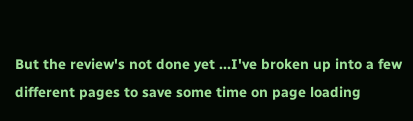But the review's not done yet ...I've broken up into a few different pages to save some time on page loading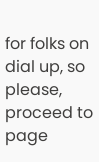for folks on dial up, so please, proceed to page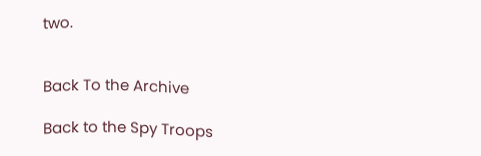two.


Back To the Archive

Back to the Spy Troops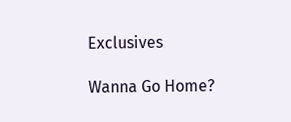Exclusives

Wanna Go Home?